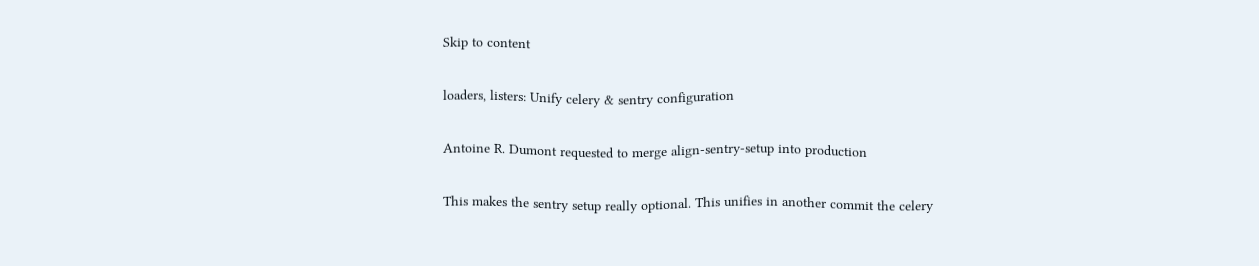Skip to content

loaders, listers: Unify celery & sentry configuration

Antoine R. Dumont requested to merge align-sentry-setup into production

This makes the sentry setup really optional. This unifies in another commit the celery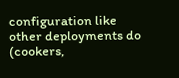configuration like other deployments do (cookers,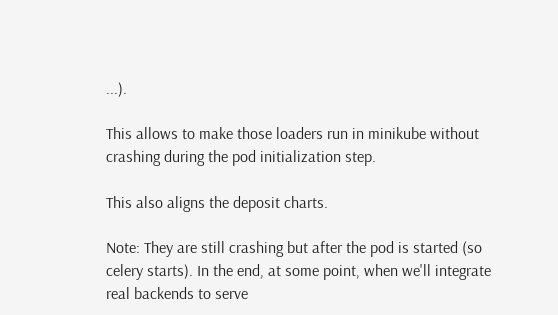...).

This allows to make those loaders run in minikube without crashing during the pod initialization step.

This also aligns the deposit charts.

Note: They are still crashing but after the pod is started (so celery starts). In the end, at some point, when we'll integrate real backends to serve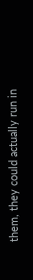them, they could actually run in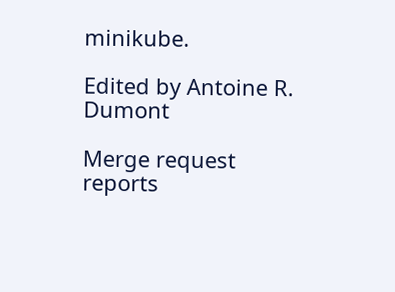minikube.

Edited by Antoine R. Dumont

Merge request reports